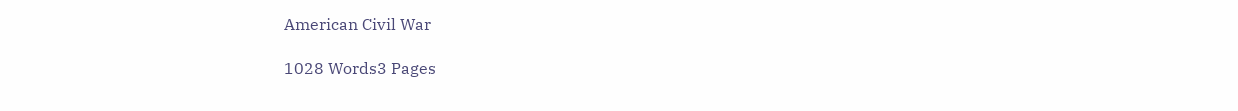American Civil War

1028 Words3 Pages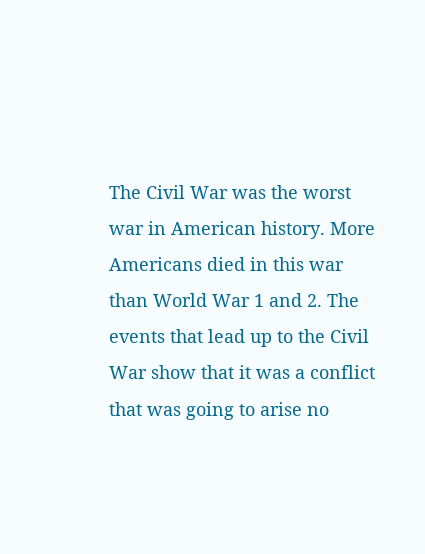The Civil War was the worst war in American history. More Americans died in this war than World War 1 and 2. The events that lead up to the Civil War show that it was a conflict that was going to arise no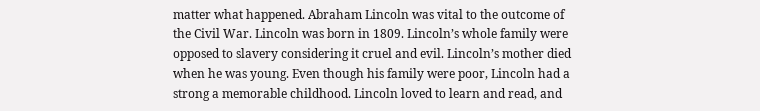matter what happened. Abraham Lincoln was vital to the outcome of the Civil War. Lincoln was born in 1809. Lincoln’s whole family were opposed to slavery considering it cruel and evil. Lincoln’s mother died when he was young. Even though his family were poor, Lincoln had a strong a memorable childhood. Lincoln loved to learn and read, and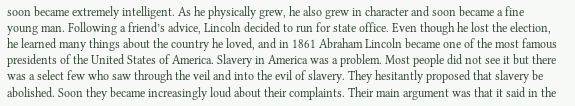soon became extremely intelligent. As he physically grew, he also grew in character and soon became a fine young man. Following a friend’s advice, Lincoln decided to run for state office. Even though he lost the election, he learned many things about the country he loved, and in 1861 Abraham Lincoln became one of the most famous presidents of the United States of America. Slavery in America was a problem. Most people did not see it but there was a select few who saw through the veil and into the evil of slavery. They hesitantly proposed that slavery be abolished. Soon they became increasingly loud about their complaints. Their main argument was that it said in the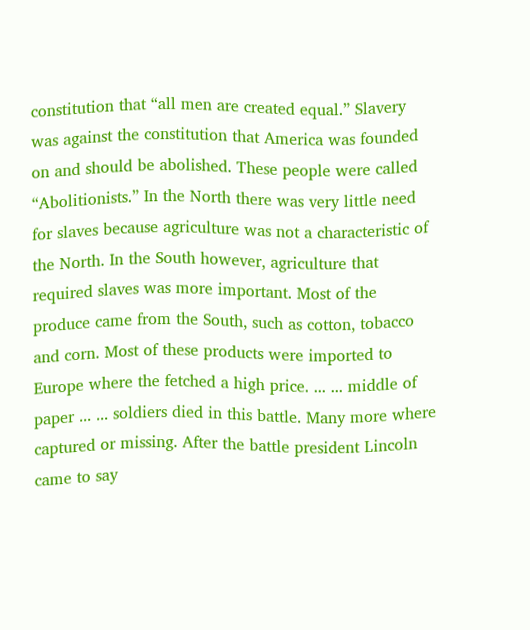constitution that “all men are created equal.” Slavery was against the constitution that America was founded on and should be abolished. These people were called “Abolitionists.” In the North there was very little need for slaves because agriculture was not a characteristic of the North. In the South however, agriculture that required slaves was more important. Most of the produce came from the South, such as cotton, tobacco and corn. Most of these products were imported to Europe where the fetched a high price. ... ... middle of paper ... ... soldiers died in this battle. Many more where captured or missing. After the battle president Lincoln came to say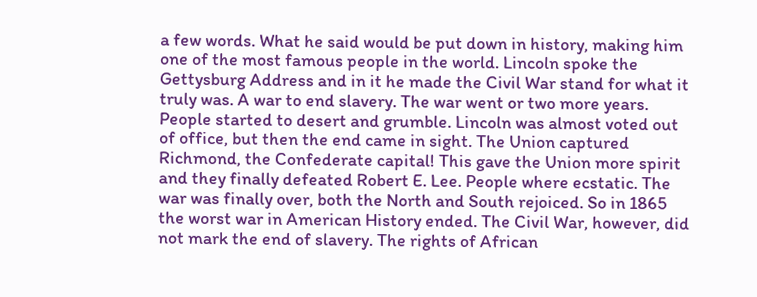a few words. What he said would be put down in history, making him one of the most famous people in the world. Lincoln spoke the Gettysburg Address and in it he made the Civil War stand for what it truly was. A war to end slavery. The war went or two more years. People started to desert and grumble. Lincoln was almost voted out of office, but then the end came in sight. The Union captured Richmond, the Confederate capital! This gave the Union more spirit and they finally defeated Robert E. Lee. People where ecstatic. The war was finally over, both the North and South rejoiced. So in 1865 the worst war in American History ended. The Civil War, however, did not mark the end of slavery. The rights of African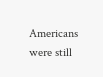Americans were still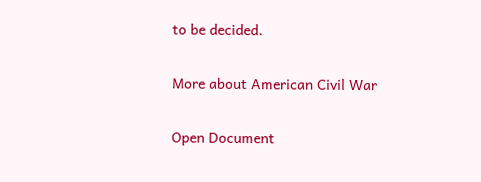to be decided.

More about American Civil War

Open Document